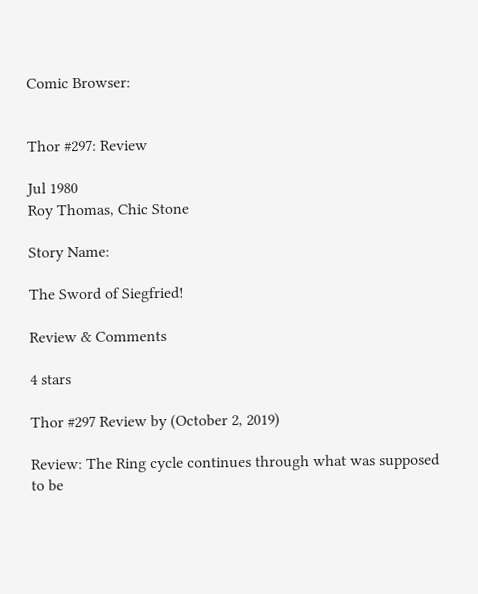Comic Browser:


Thor #297: Review

Jul 1980
Roy Thomas, Chic Stone

Story Name:

The Sword of Siegfried!

Review & Comments

4 stars

Thor #297 Review by (October 2, 2019)

Review: The Ring cycle continues through what was supposed to be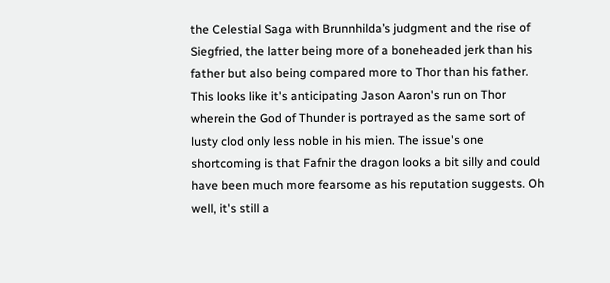the Celestial Saga with Brunnhilda’s judgment and the rise of Siegfried, the latter being more of a boneheaded jerk than his father but also being compared more to Thor than his father. This looks like it's anticipating Jason Aaron's run on Thor wherein the God of Thunder is portrayed as the same sort of lusty clod only less noble in his mien. The issue's one shortcoming is that Fafnir the dragon looks a bit silly and could have been much more fearsome as his reputation suggests. Oh well, it's still a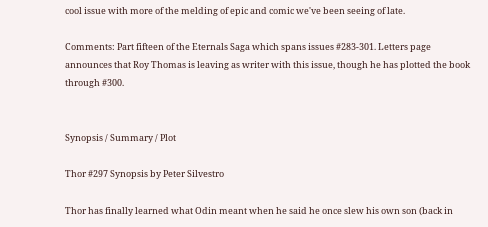cool issue with more of the melding of epic and comic we've been seeing of late.

Comments: Part fifteen of the Eternals Saga which spans issues #283-301. Letters page announces that Roy Thomas is leaving as writer with this issue, though he has plotted the book through #300.


Synopsis / Summary / Plot

Thor #297 Synopsis by Peter Silvestro

Thor has finally learned what Odin meant when he said he once slew his own son (back in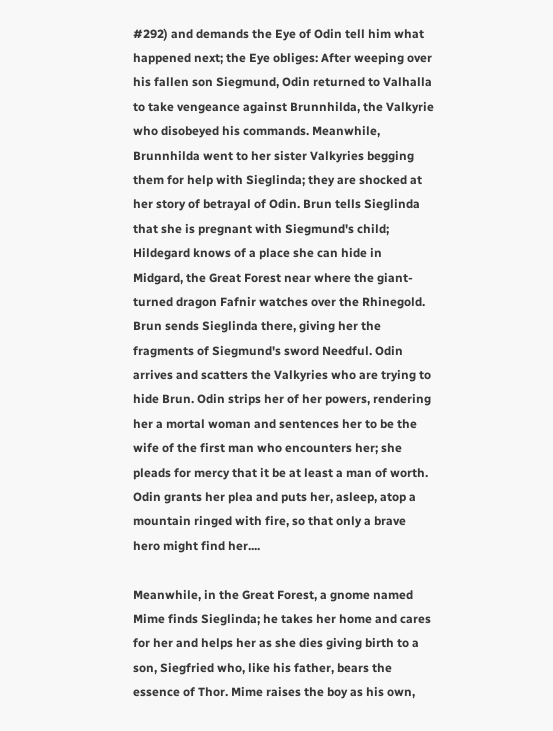#292) and demands the Eye of Odin tell him what happened next; the Eye obliges: After weeping over his fallen son Siegmund, Odin returned to Valhalla to take vengeance against Brunnhilda, the Valkyrie who disobeyed his commands. Meanwhile,  Brunnhilda went to her sister Valkyries begging them for help with Sieglinda; they are shocked at her story of betrayal of Odin. Brun tells Sieglinda that she is pregnant with Siegmund's child; Hildegard knows of a place she can hide in Midgard, the Great Forest near where the giant-turned dragon Fafnir watches over the Rhinegold. Brun sends Sieglinda there, giving her the fragments of Siegmund's sword Needful. Odin arrives and scatters the Valkyries who are trying to hide Brun. Odin strips her of her powers, rendering her a mortal woman and sentences her to be the wife of the first man who encounters her; she pleads for mercy that it be at least a man of worth. Odin grants her plea and puts her, asleep, atop a mountain ringed with fire, so that only a brave hero might find her....

Meanwhile, in the Great Forest, a gnome named Mime finds Sieglinda; he takes her home and cares for her and helps her as she dies giving birth to a son, Siegfried who, like his father, bears the essence of Thor. Mime raises the boy as his own,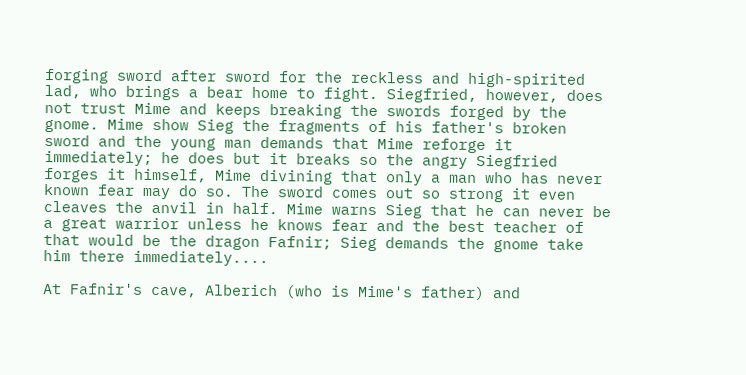forging sword after sword for the reckless and high-spirited lad, who brings a bear home to fight. Siegfried, however, does not trust Mime and keeps breaking the swords forged by the gnome. Mime show Sieg the fragments of his father's broken sword and the young man demands that Mime reforge it immediately; he does but it breaks so the angry Siegfried forges it himself, Mime divining that only a man who has never known fear may do so. The sword comes out so strong it even cleaves the anvil in half. Mime warns Sieg that he can never be a great warrior unless he knows fear and the best teacher of that would be the dragon Fafnir; Sieg demands the gnome take him there immediately....

At Fafnir's cave, Alberich (who is Mime's father) and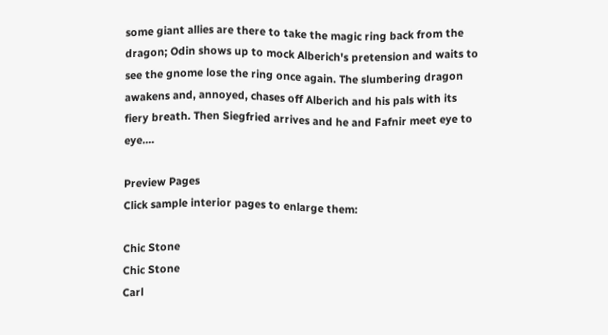some giant allies are there to take the magic ring back from the dragon; Odin shows up to mock Alberich's pretension and waits to see the gnome lose the ring once again. The slumbering dragon awakens and, annoyed, chases off Alberich and his pals with its fiery breath. Then Siegfried arrives and he and Fafnir meet eye to eye....

Preview Pages
Click sample interior pages to enlarge them:

Chic Stone
Chic Stone
Carl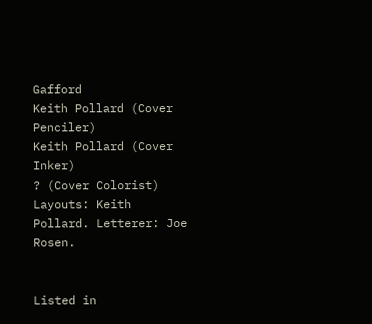Gafford
Keith Pollard (Cover Penciler)
Keith Pollard (Cover Inker)
? (Cover Colorist)
Layouts: Keith Pollard. Letterer: Joe Rosen.


Listed in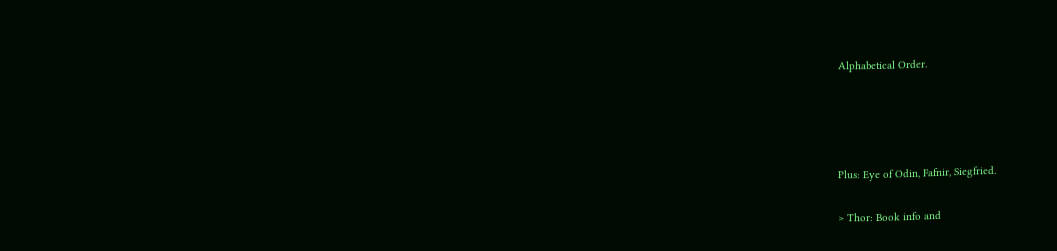Alphabetical Order.




Plus: Eye of Odin, Fafnir, Siegfried.

> Thor: Book info and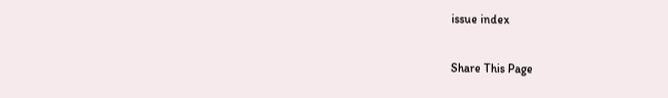issue index

Share This Page